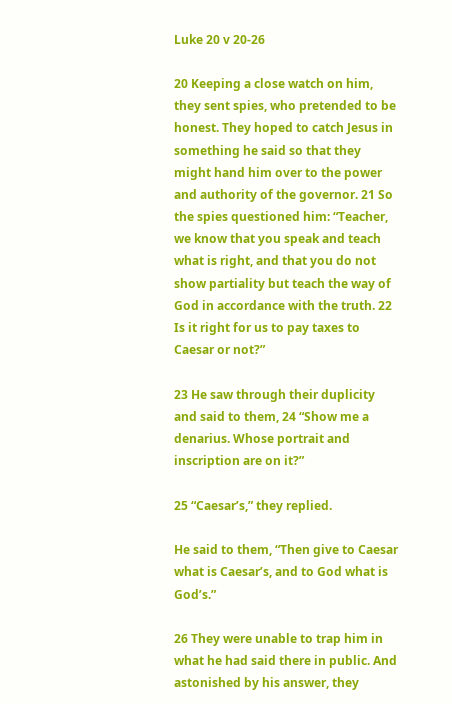Luke 20 v 20-26

20 Keeping a close watch on him, they sent spies, who pretended to be honest. They hoped to catch Jesus in something he said so that they might hand him over to the power and authority of the governor. 21 So the spies questioned him: “Teacher, we know that you speak and teach what is right, and that you do not show partiality but teach the way of God in accordance with the truth. 22 Is it right for us to pay taxes to Caesar or not?”

23 He saw through their duplicity and said to them, 24 “Show me a denarius. Whose portrait and inscription are on it?”

25 “Caesar’s,” they replied.

He said to them, “Then give to Caesar what is Caesar’s, and to God what is God’s.”

26 They were unable to trap him in what he had said there in public. And astonished by his answer, they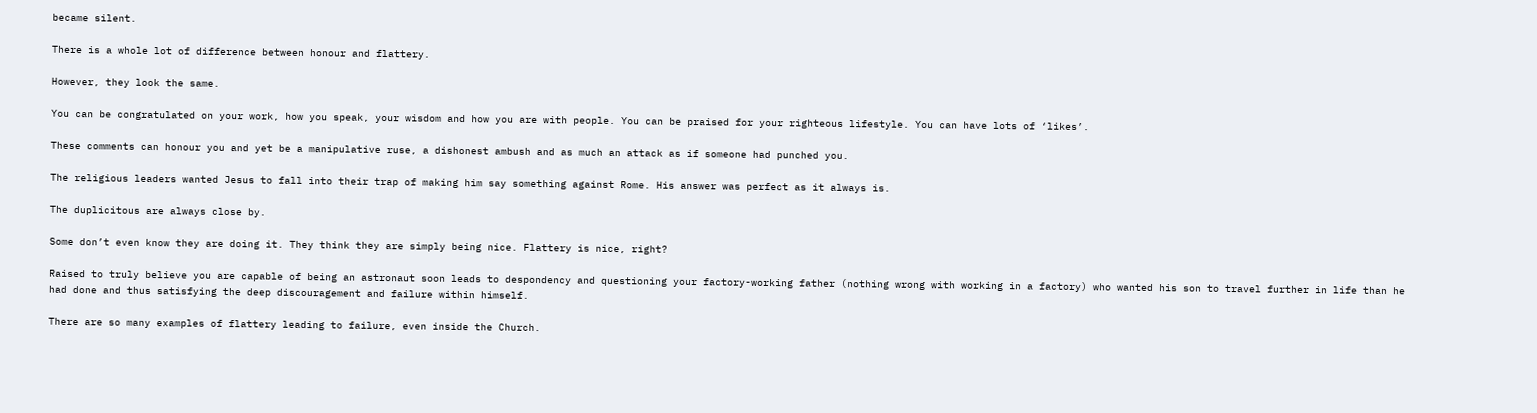became silent.

There is a whole lot of difference between honour and flattery.

However, they look the same.

You can be congratulated on your work, how you speak, your wisdom and how you are with people. You can be praised for your righteous lifestyle. You can have lots of ‘likes’.

These comments can honour you and yet be a manipulative ruse, a dishonest ambush and as much an attack as if someone had punched you.

The religious leaders wanted Jesus to fall into their trap of making him say something against Rome. His answer was perfect as it always is.

The duplicitous are always close by.

Some don’t even know they are doing it. They think they are simply being nice. Flattery is nice, right?

Raised to truly believe you are capable of being an astronaut soon leads to despondency and questioning your factory-working father (nothing wrong with working in a factory) who wanted his son to travel further in life than he had done and thus satisfying the deep discouragement and failure within himself.

There are so many examples of flattery leading to failure, even inside the Church.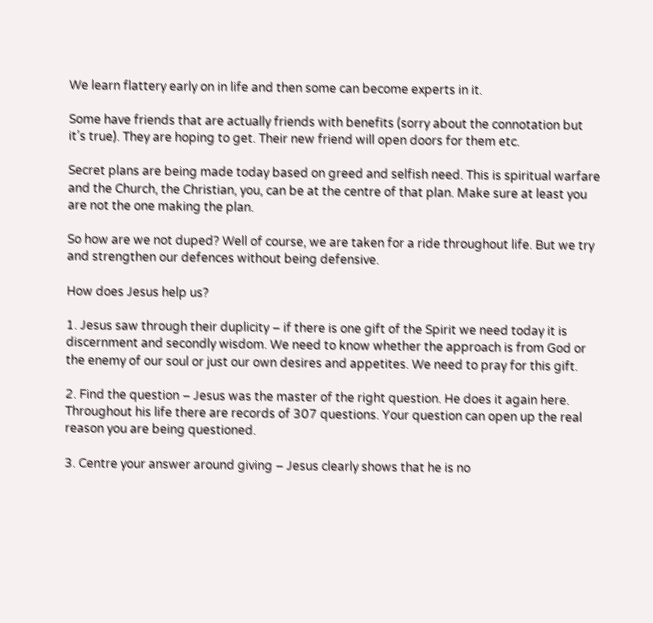We learn flattery early on in life and then some can become experts in it.

Some have friends that are actually friends with benefits (sorry about the connotation but it’s true). They are hoping to get. Their new friend will open doors for them etc.

Secret plans are being made today based on greed and selfish need. This is spiritual warfare and the Church, the Christian, you, can be at the centre of that plan. Make sure at least you are not the one making the plan.

So how are we not duped? Well of course, we are taken for a ride throughout life. But we try and strengthen our defences without being defensive.

How does Jesus help us?

1. Jesus saw through their duplicity – if there is one gift of the Spirit we need today it is discernment and secondly wisdom. We need to know whether the approach is from God or the enemy of our soul or just our own desires and appetites. We need to pray for this gift.

2. Find the question – Jesus was the master of the right question. He does it again here. Throughout his life there are records of 307 questions. Your question can open up the real reason you are being questioned.

3. Centre your answer around giving – Jesus clearly shows that he is no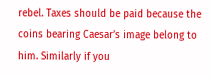rebel. Taxes should be paid because the coins bearing Caesar’s image belong to him. Similarly if you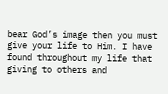bear God’s image then you must give your life to Him. I have found throughout my life that giving to others and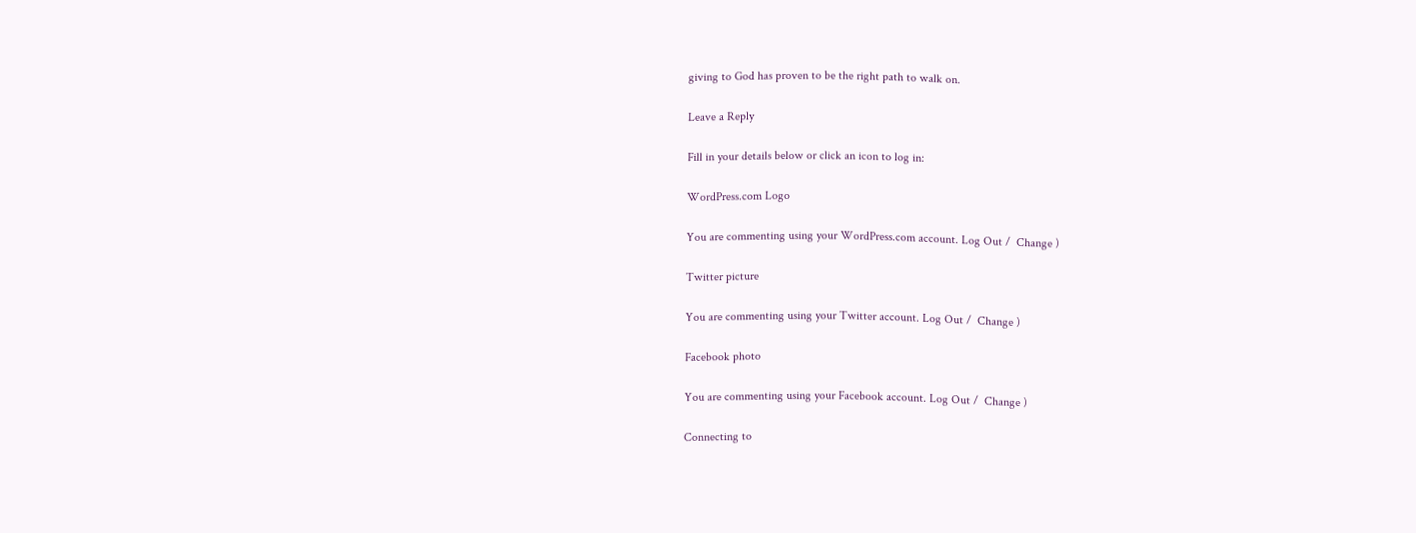giving to God has proven to be the right path to walk on.

Leave a Reply

Fill in your details below or click an icon to log in:

WordPress.com Logo

You are commenting using your WordPress.com account. Log Out /  Change )

Twitter picture

You are commenting using your Twitter account. Log Out /  Change )

Facebook photo

You are commenting using your Facebook account. Log Out /  Change )

Connecting to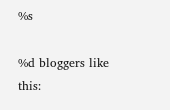%s

%d bloggers like this: